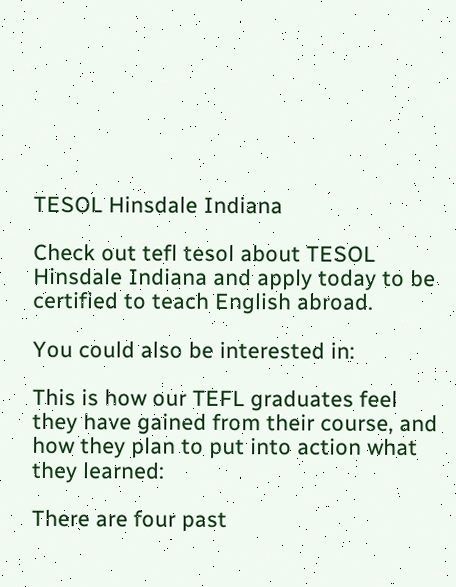TESOL Hinsdale Indiana

Check out tefl tesol about TESOL Hinsdale Indiana and apply today to be certified to teach English abroad.

You could also be interested in:

This is how our TEFL graduates feel they have gained from their course, and how they plan to put into action what they learned:

There are four past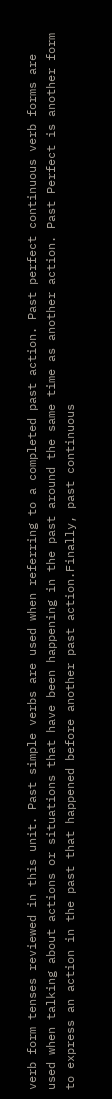verb form tenses reviewed in this unit. Past simple verbs are used when referring to a completed past action. Past perfect continuous verb forms are used when talking about actions or situations that have been happening in the past around the same time as another action. Past Perfect is another form to express an action in the past that happened before another past action.Finally, past continuous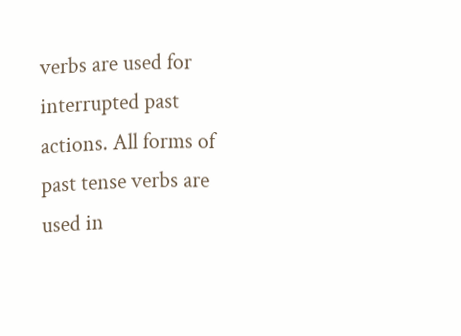verbs are used for interrupted past actions. All forms of past tense verbs are used in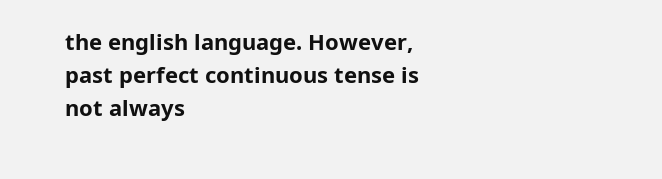the english language. However, past perfect continuous tense is not always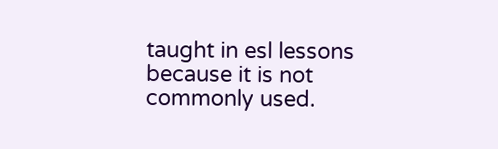taught in esl lessons because it is not commonly used.